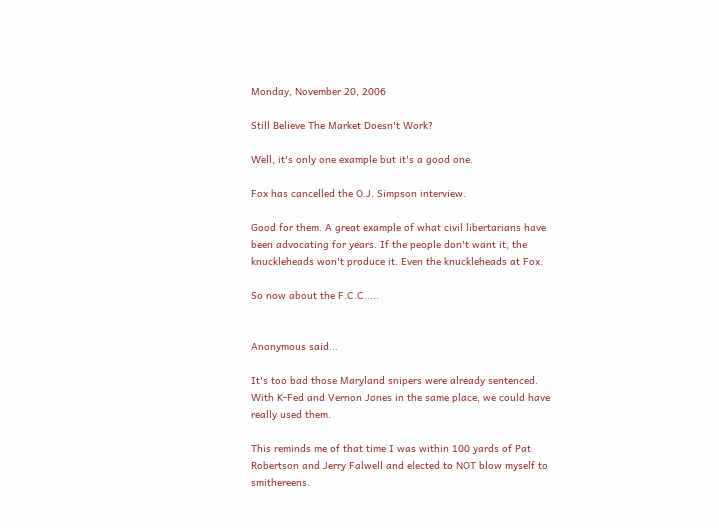Monday, November 20, 2006

Still Believe The Market Doesn't Work?

Well, it's only one example but it's a good one.

Fox has cancelled the O.J. Simpson interview.

Good for them. A great example of what civil libertarians have been advocating for years. If the people don't want it, the knuckleheads won't produce it. Even the knuckleheads at Fox.

So now about the F.C.C.....


Anonymous said...

It's too bad those Maryland snipers were already sentenced. With K-Fed and Vernon Jones in the same place, we could have really used them.

This reminds me of that time I was within 100 yards of Pat Robertson and Jerry Falwell and elected to NOT blow myself to smithereens.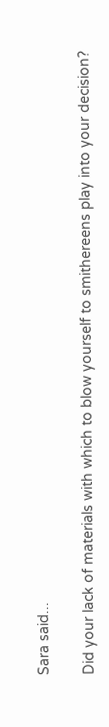Sara said...

Did your lack of materials with which to blow yourself to smithereens play into your decision?